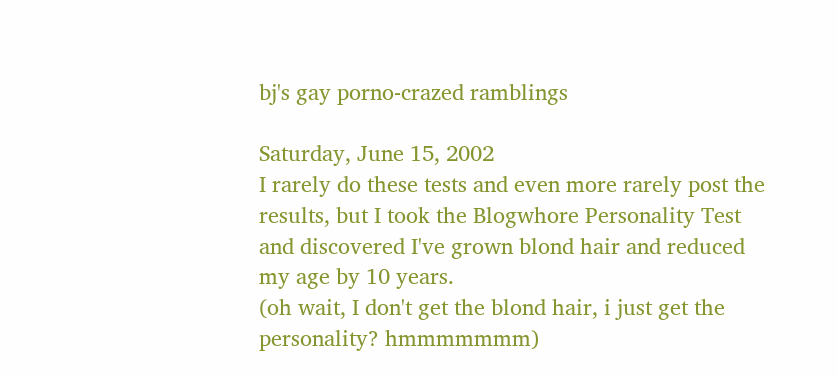bj's gay porno-crazed ramblings

Saturday, June 15, 2002
I rarely do these tests and even more rarely post the results, but I took the Blogwhore Personality Test and discovered I've grown blond hair and reduced my age by 10 years.
(oh wait, I don't get the blond hair, i just get the personality? hmmmmmmm)